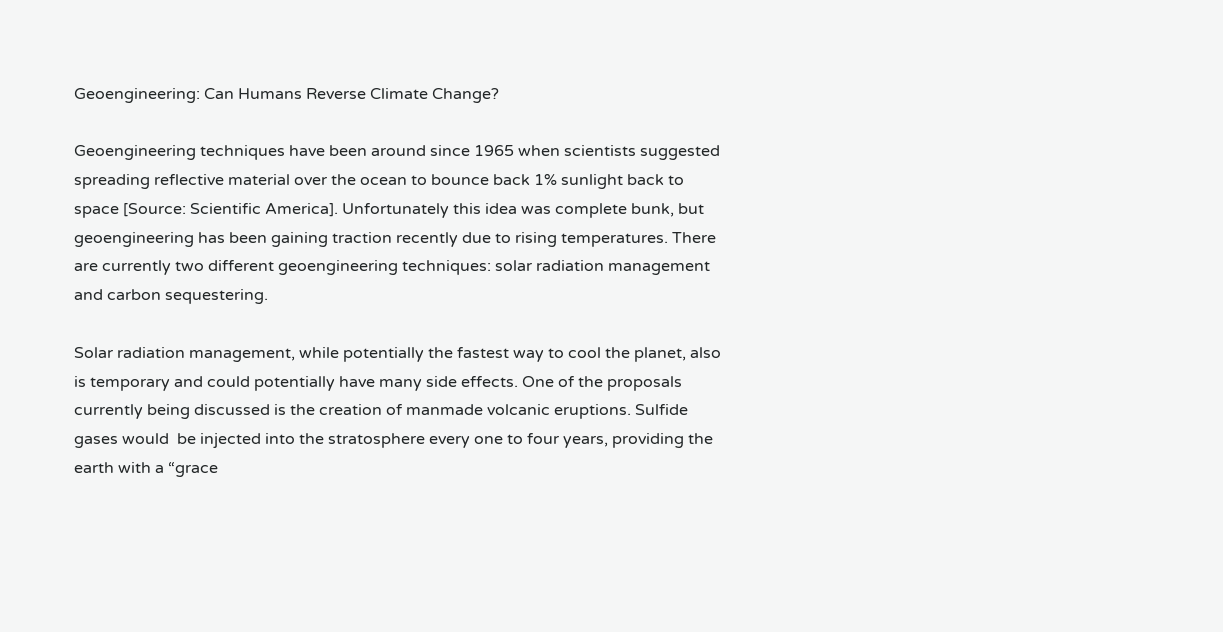Geoengineering: Can Humans Reverse Climate Change?

Geoengineering techniques have been around since 1965 when scientists suggested spreading reflective material over the ocean to bounce back 1% sunlight back to space [Source: Scientific America]. Unfortunately this idea was complete bunk, but geoengineering has been gaining traction recently due to rising temperatures. There are currently two different geoengineering techniques: solar radiation management and carbon sequestering.

Solar radiation management, while potentially the fastest way to cool the planet, also is temporary and could potentially have many side effects. One of the proposals currently being discussed is the creation of manmade volcanic eruptions. Sulfide gases would  be injected into the stratosphere every one to four years, providing the earth with a “grace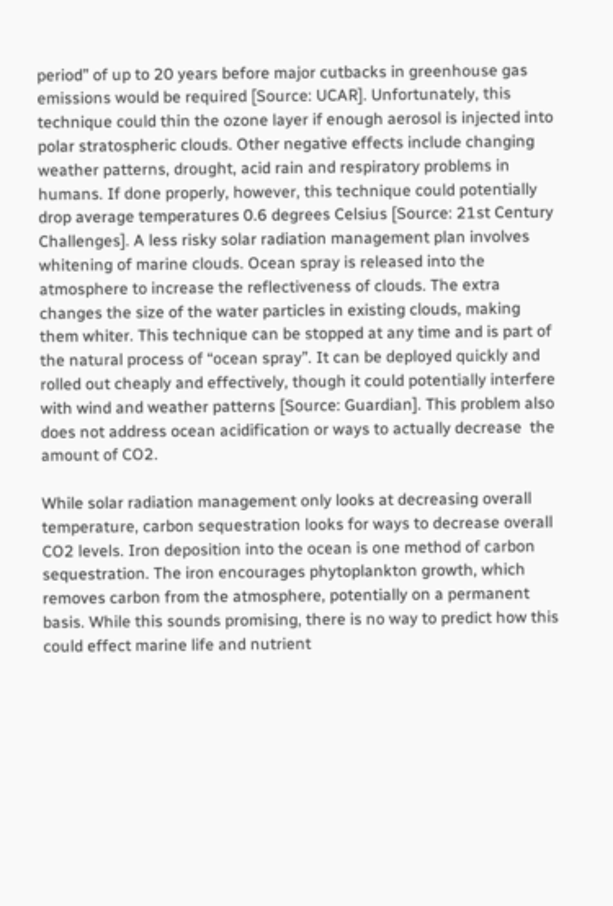period” of up to 20 years before major cutbacks in greenhouse gas emissions would be required [Source: UCAR]. Unfortunately, this technique could thin the ozone layer if enough aerosol is injected into polar stratospheric clouds. Other negative effects include changing weather patterns, drought, acid rain and respiratory problems in humans. If done properly, however, this technique could potentially drop average temperatures 0.6 degrees Celsius [Source: 21st Century Challenges]. A less risky solar radiation management plan involves whitening of marine clouds. Ocean spray is released into the atmosphere to increase the reflectiveness of clouds. The extra changes the size of the water particles in existing clouds, making them whiter. This technique can be stopped at any time and is part of the natural process of “ocean spray”. It can be deployed quickly and rolled out cheaply and effectively, though it could potentially interfere with wind and weather patterns [Source: Guardian]. This problem also does not address ocean acidification or ways to actually decrease  the amount of CO2.

While solar radiation management only looks at decreasing overall temperature, carbon sequestration looks for ways to decrease overall CO2 levels. Iron deposition into the ocean is one method of carbon sequestration. The iron encourages phytoplankton growth, which removes carbon from the atmosphere, potentially on a permanent basis. While this sounds promising, there is no way to predict how this could effect marine life and nutrient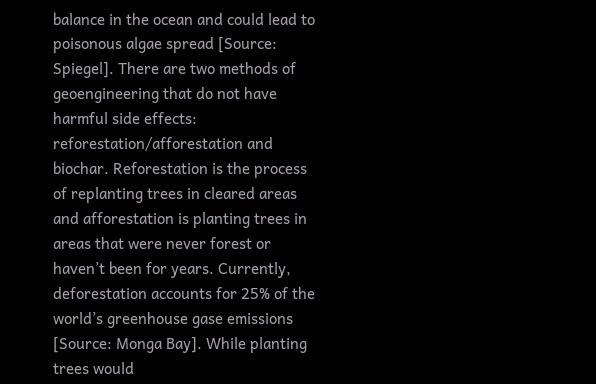balance in the ocean and could lead to poisonous algae spread [Source: Spiegel]. There are two methods of geoengineering that do not have harmful side effects: reforestation/afforestation and biochar. Reforestation is the process of replanting trees in cleared areas and afforestation is planting trees in areas that were never forest or haven’t been for years. Currently, deforestation accounts for 25% of the world’s greenhouse gase emissions [Source: Monga Bay]. While planting trees would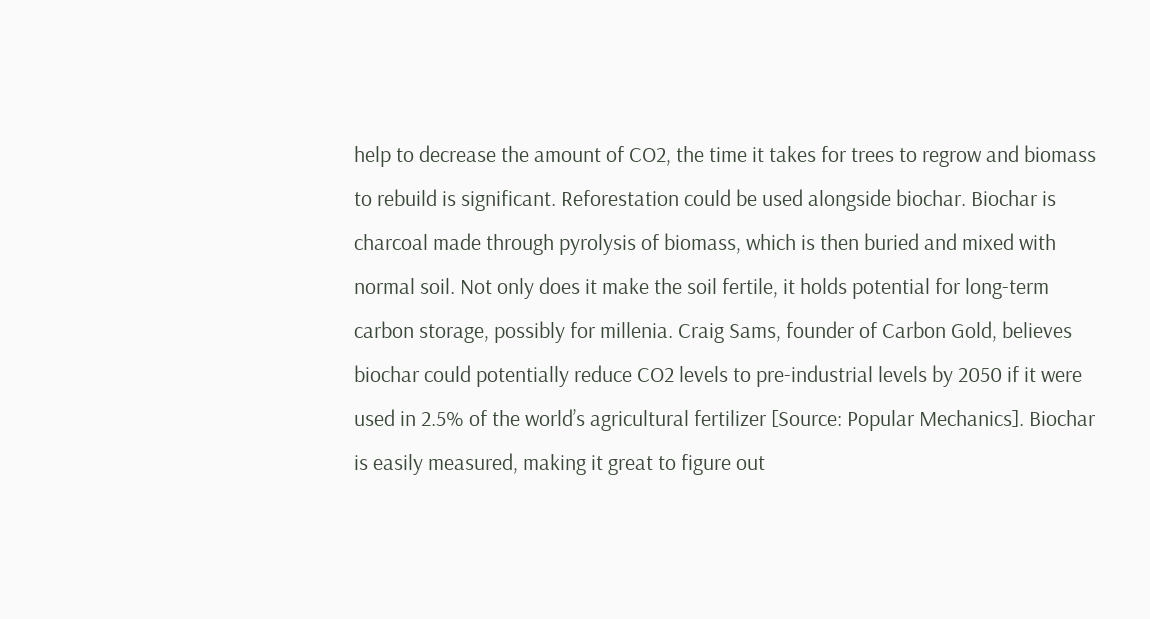help to decrease the amount of CO2, the time it takes for trees to regrow and biomass to rebuild is significant. Reforestation could be used alongside biochar. Biochar is charcoal made through pyrolysis of biomass, which is then buried and mixed with normal soil. Not only does it make the soil fertile, it holds potential for long-term carbon storage, possibly for millenia. Craig Sams, founder of Carbon Gold, believes biochar could potentially reduce CO2 levels to pre-industrial levels by 2050 if it were used in 2.5% of the world’s agricultural fertilizer [Source: Popular Mechanics]. Biochar is easily measured, making it great to figure out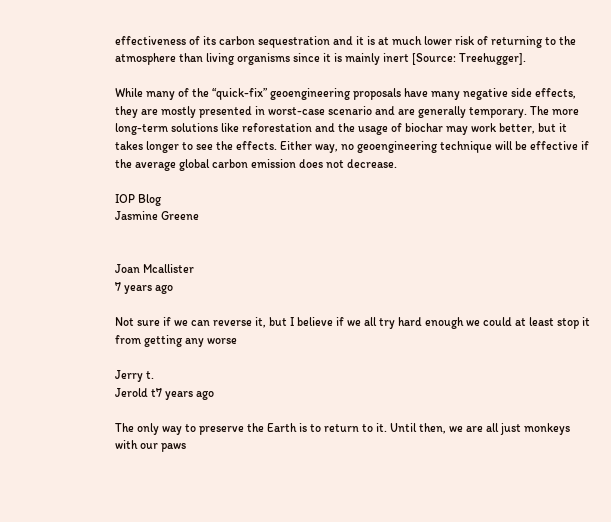effectiveness of its carbon sequestration and it is at much lower risk of returning to the atmosphere than living organisms since it is mainly inert [Source: Treehugger].

While many of the “quick-fix” geoengineering proposals have many negative side effects, they are mostly presented in worst-case scenario and are generally temporary. The more long-term solutions like reforestation and the usage of biochar may work better, but it takes longer to see the effects. Either way, no geoengineering technique will be effective if the average global carbon emission does not decrease.

IOP Blog
Jasmine Greene


Joan Mcallister
7 years ago

Not sure if we can reverse it, but I believe if we all try hard enough we could at least stop it from getting any worse

Jerry t.
Jerold t7 years ago

The only way to preserve the Earth is to return to it. Until then, we are all just monkeys with our paws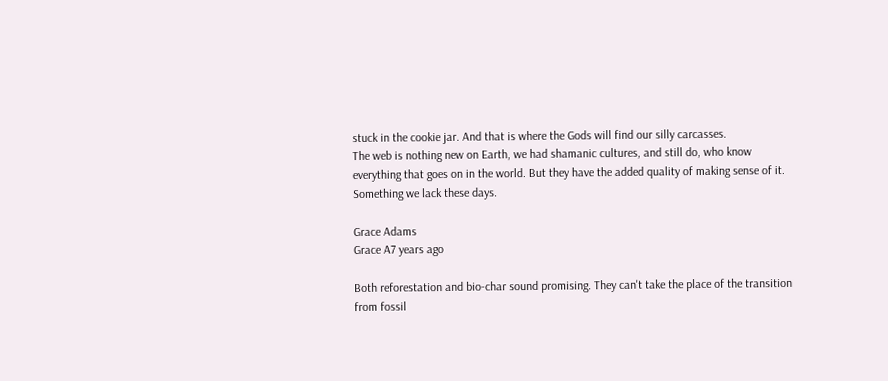stuck in the cookie jar. And that is where the Gods will find our silly carcasses.
The web is nothing new on Earth, we had shamanic cultures, and still do, who know everything that goes on in the world. But they have the added quality of making sense of it. Something we lack these days.

Grace Adams
Grace A7 years ago

Both reforestation and bio-char sound promising. They can't take the place of the transition from fossil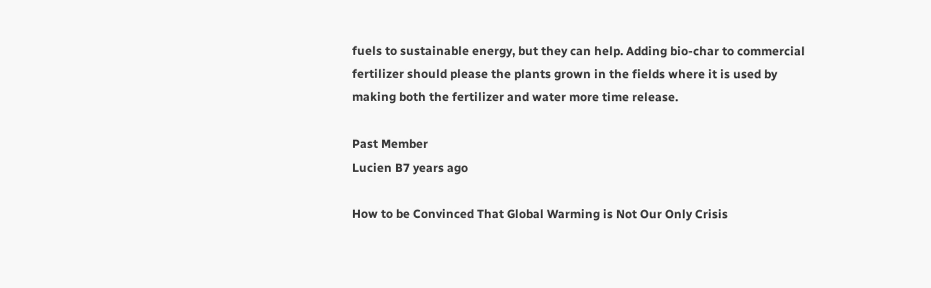fuels to sustainable energy, but they can help. Adding bio-char to commercial fertilizer should please the plants grown in the fields where it is used by making both the fertilizer and water more time release.

Past Member
Lucien B7 years ago

How to be Convinced That Global Warming is Not Our Only Crisis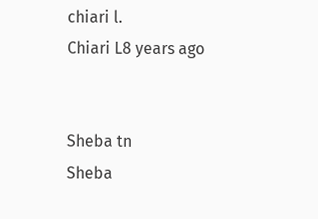chiari l.
Chiari L8 years ago


Sheba tn
Sheba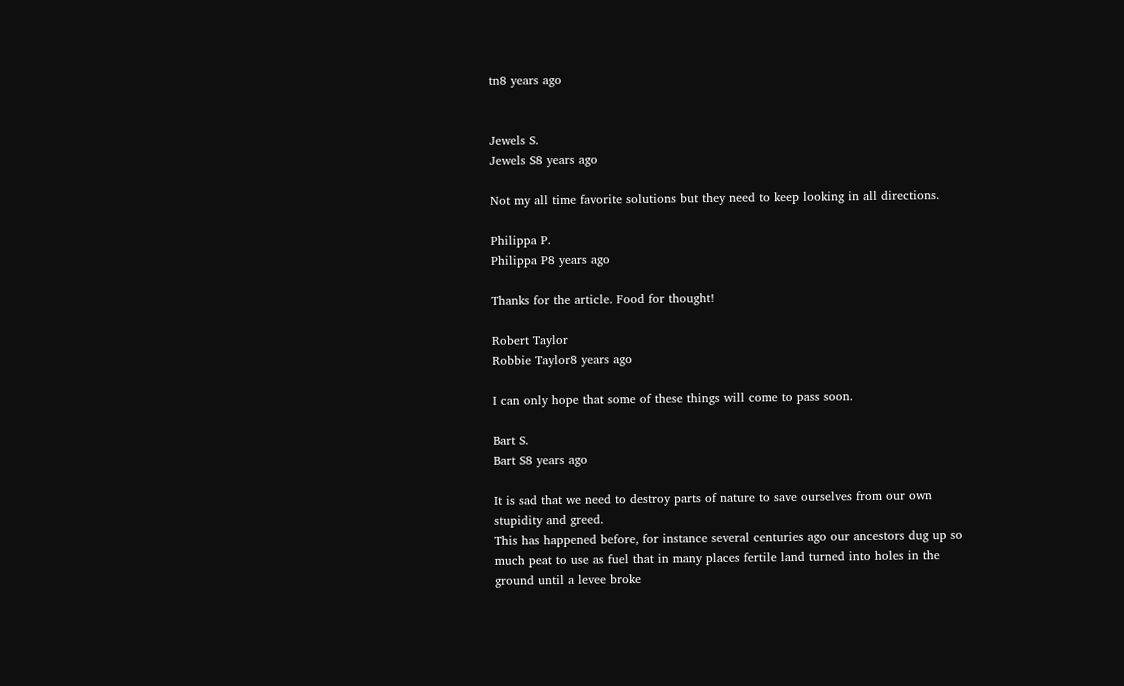tn8 years ago


Jewels S.
Jewels S8 years ago

Not my all time favorite solutions but they need to keep looking in all directions.

Philippa P.
Philippa P8 years ago

Thanks for the article. Food for thought!

Robert Taylor
Robbie Taylor8 years ago

I can only hope that some of these things will come to pass soon.

Bart S.
Bart S8 years ago

It is sad that we need to destroy parts of nature to save ourselves from our own stupidity and greed.
This has happened before, for instance several centuries ago our ancestors dug up so much peat to use as fuel that in many places fertile land turned into holes in the ground until a levee broke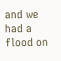and we had a flood on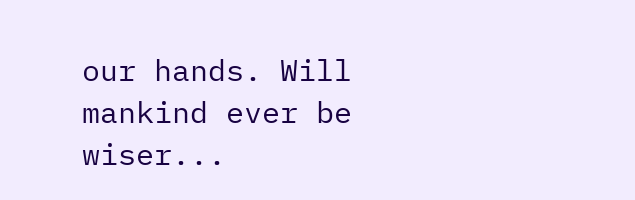our hands. Will mankind ever be wiser...